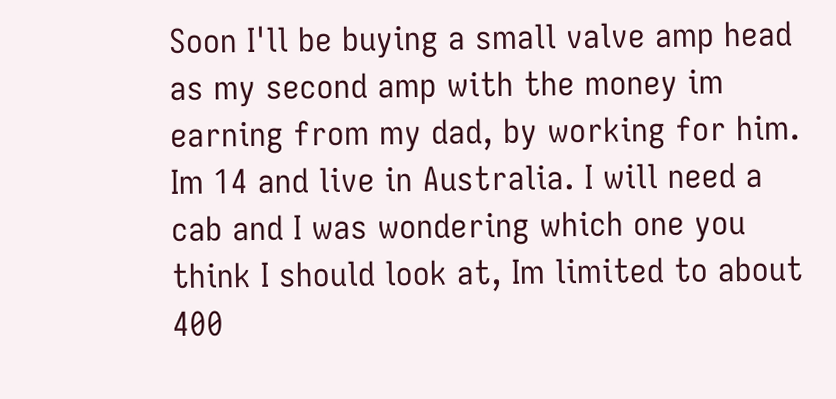Soon I'll be buying a small valve amp head as my second amp with the money im earning from my dad, by working for him. Im 14 and live in Australia. I will need a cab and I was wondering which one you think I should look at, Im limited to about 400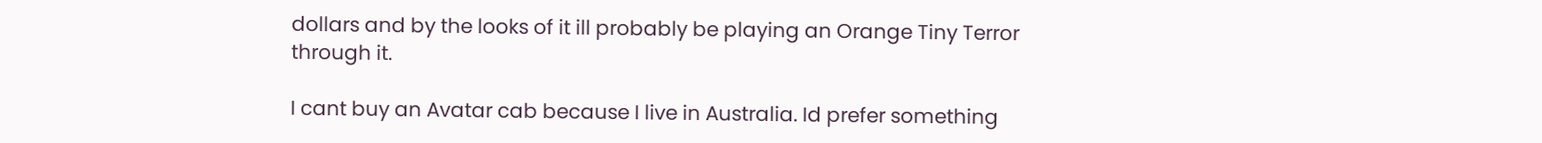dollars and by the looks of it ill probably be playing an Orange Tiny Terror through it.

I cant buy an Avatar cab because I live in Australia. Id prefer something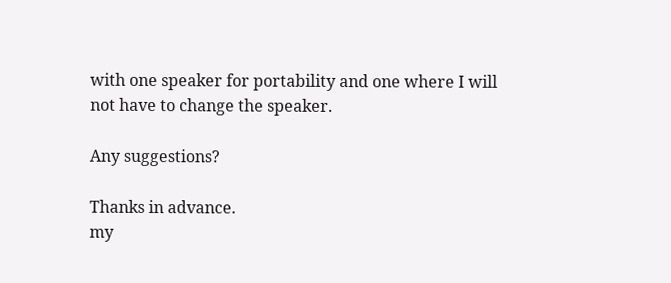with one speaker for portability and one where I will not have to change the speaker.

Any suggestions?

Thanks in advance.
my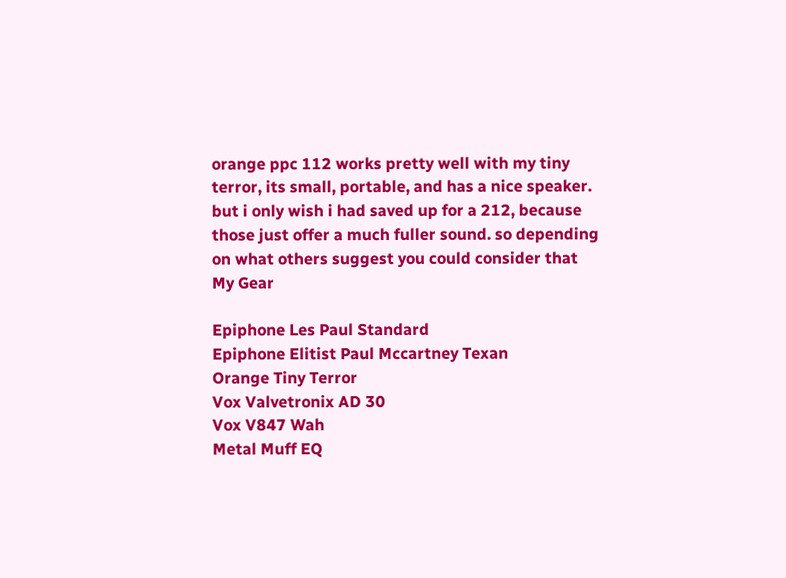orange ppc 112 works pretty well with my tiny terror, its small, portable, and has a nice speaker. but i only wish i had saved up for a 212, because those just offer a much fuller sound. so depending on what others suggest you could consider that
My Gear

Epiphone Les Paul Standard
Epiphone Elitist Paul Mccartney Texan
Orange Tiny Terror
Vox Valvetronix AD 30
Vox V847 Wah
Metal Muff EQ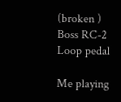(broken )
Boss RC-2 Loop pedal

Me playing